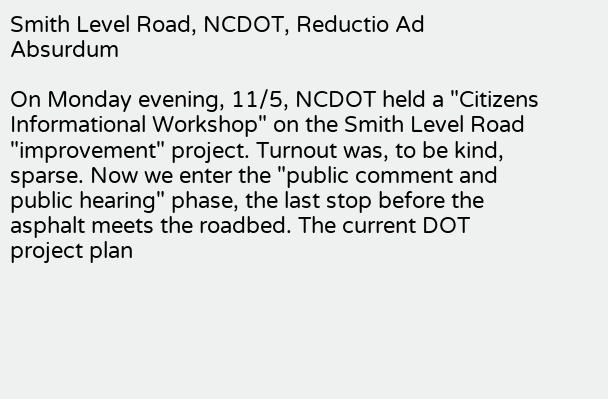Smith Level Road, NCDOT, Reductio Ad Absurdum

On Monday evening, 11/5, NCDOT held a "Citizens Informational Workshop" on the Smith Level Road "improvement" project. Turnout was, to be kind, sparse. Now we enter the "public comment and public hearing" phase, the last stop before the asphalt meets the roadbed. The current DOT project plan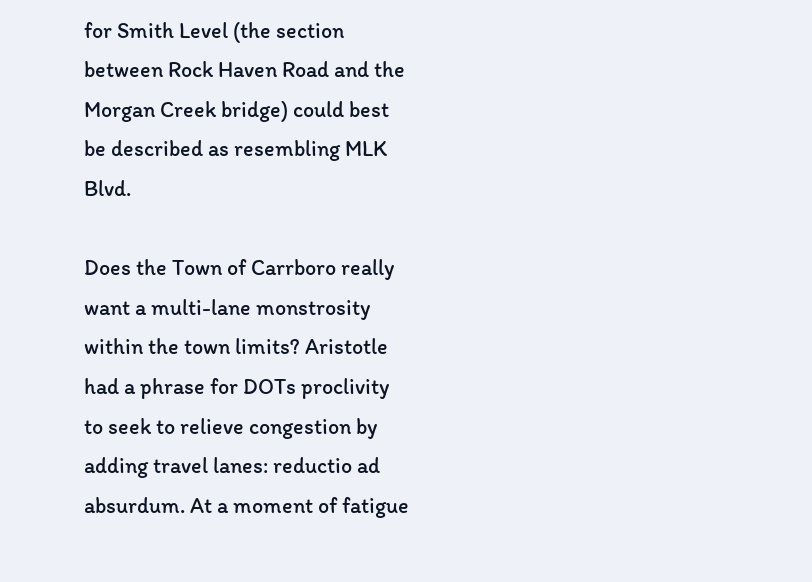for Smith Level (the section between Rock Haven Road and the Morgan Creek bridge) could best be described as resembling MLK Blvd.

Does the Town of Carrboro really want a multi-lane monstrosity within the town limits? Aristotle had a phrase for DOTs proclivity to seek to relieve congestion by adding travel lanes: reductio ad absurdum. At a moment of fatigue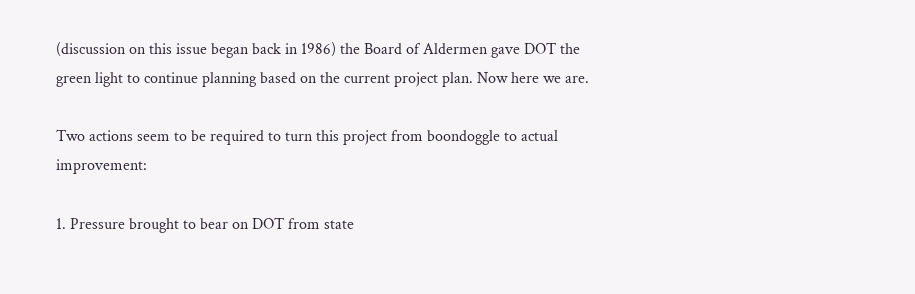(discussion on this issue began back in 1986) the Board of Aldermen gave DOT the green light to continue planning based on the current project plan. Now here we are.

Two actions seem to be required to turn this project from boondoggle to actual improvement:

1. Pressure brought to bear on DOT from state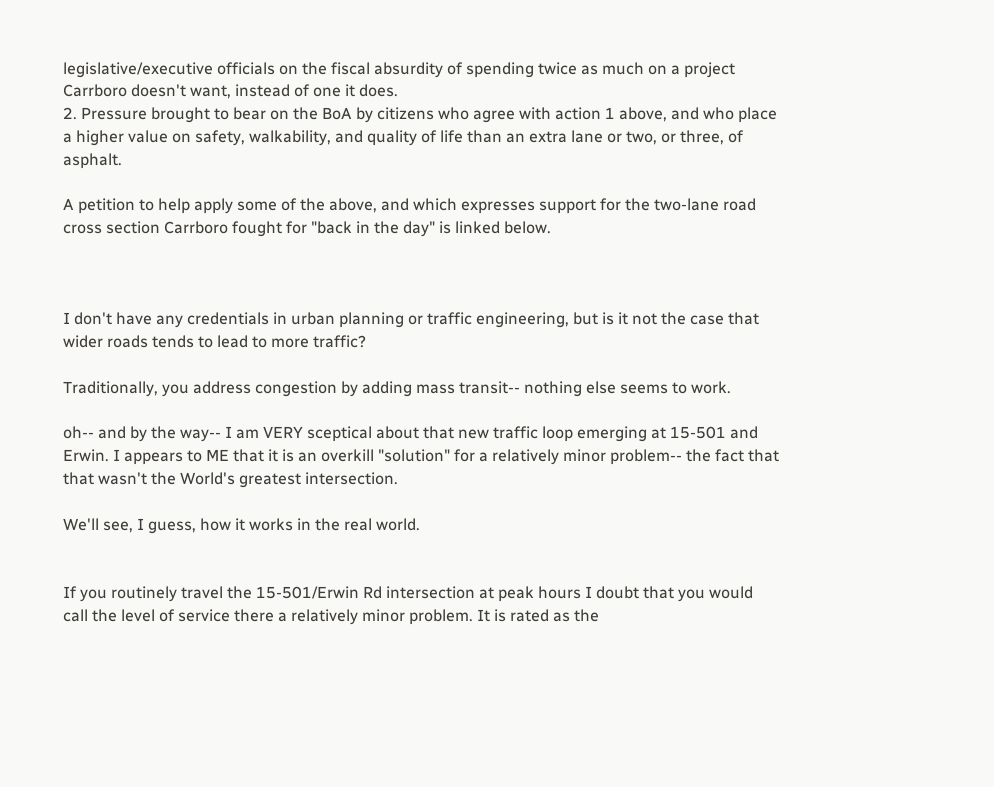legislative/executive officials on the fiscal absurdity of spending twice as much on a project Carrboro doesn't want, instead of one it does.
2. Pressure brought to bear on the BoA by citizens who agree with action 1 above, and who place a higher value on safety, walkability, and quality of life than an extra lane or two, or three, of asphalt.

A petition to help apply some of the above, and which expresses support for the two-lane road cross section Carrboro fought for "back in the day" is linked below.



I don't have any credentials in urban planning or traffic engineering, but is it not the case that wider roads tends to lead to more traffic?

Traditionally, you address congestion by adding mass transit-- nothing else seems to work.

oh-- and by the way-- I am VERY sceptical about that new traffic loop emerging at 15-501 and Erwin. I appears to ME that it is an overkill "solution" for a relatively minor problem-- the fact that that wasn't the World's greatest intersection.

We'll see, I guess, how it works in the real world.


If you routinely travel the 15-501/Erwin Rd intersection at peak hours I doubt that you would call the level of service there a relatively minor problem. It is rated as the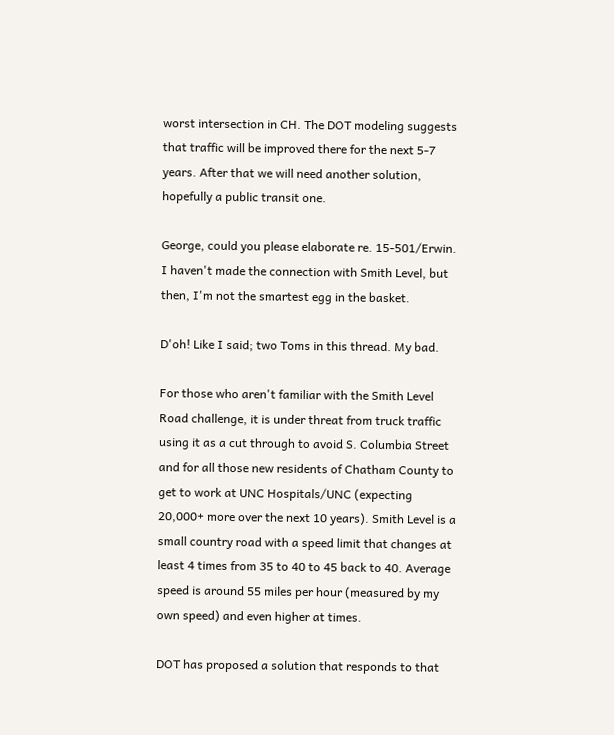worst intersection in CH. The DOT modeling suggests that traffic will be improved there for the next 5-7 years. After that we will need another solution, hopefully a public transit one.

George, could you please elaborate re. 15-501/Erwin. I haven't made the connection with Smith Level, but then, I'm not the smartest egg in the basket.

D'oh! Like I said; two Toms in this thread. My bad.

For those who aren't familiar with the Smith Level Road challenge, it is under threat from truck traffic using it as a cut through to avoid S. Columbia Street and for all those new residents of Chatham County to get to work at UNC Hospitals/UNC (expecting 20,000+ more over the next 10 years). Smith Level is a small country road with a speed limit that changes at least 4 times from 35 to 40 to 45 back to 40. Average speed is around 55 miles per hour (measured by my own speed) and even higher at times.

DOT has proposed a solution that responds to that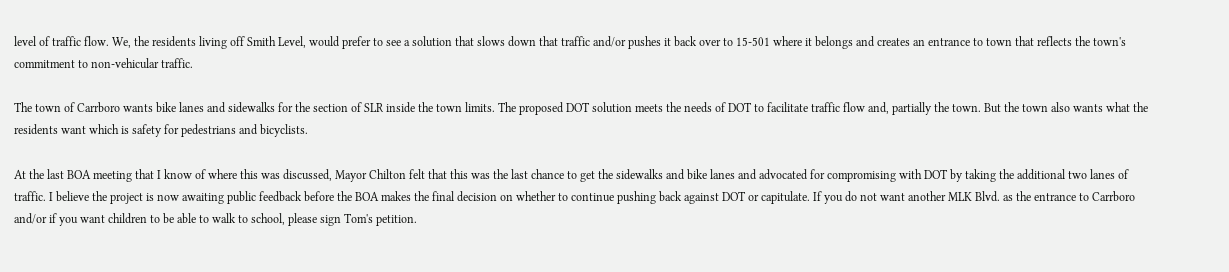level of traffic flow. We, the residents living off Smith Level, would prefer to see a solution that slows down that traffic and/or pushes it back over to 15-501 where it belongs and creates an entrance to town that reflects the town's commitment to non-vehicular traffic.

The town of Carrboro wants bike lanes and sidewalks for the section of SLR inside the town limits. The proposed DOT solution meets the needs of DOT to facilitate traffic flow and, partially the town. But the town also wants what the residents want which is safety for pedestrians and bicyclists.

At the last BOA meeting that I know of where this was discussed, Mayor Chilton felt that this was the last chance to get the sidewalks and bike lanes and advocated for compromising with DOT by taking the additional two lanes of traffic. I believe the project is now awaiting public feedback before the BOA makes the final decision on whether to continue pushing back against DOT or capitulate. If you do not want another MLK Blvd. as the entrance to Carrboro and/or if you want children to be able to walk to school, please sign Tom's petition.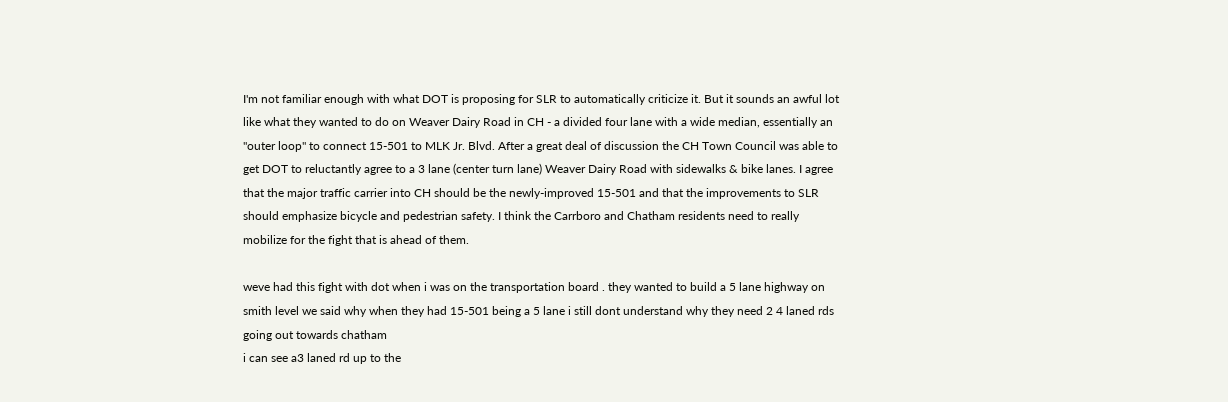I'm not familiar enough with what DOT is proposing for SLR to automatically criticize it. But it sounds an awful lot like what they wanted to do on Weaver Dairy Road in CH - a divided four lane with a wide median, essentially an "outer loop" to connect 15-501 to MLK Jr. Blvd. After a great deal of discussion the CH Town Council was able to get DOT to reluctantly agree to a 3 lane (center turn lane) Weaver Dairy Road with sidewalks & bike lanes. I agree that the major traffic carrier into CH should be the newly-improved 15-501 and that the improvements to SLR should emphasize bicycle and pedestrian safety. I think the Carrboro and Chatham residents need to really mobilize for the fight that is ahead of them.

weve had this fight with dot when i was on the transportation board . they wanted to build a 5 lane highway on smith level we said why when they had 15-501 being a 5 lane i still dont understand why they need 2 4 laned rds going out towards chatham
i can see a3 laned rd up to the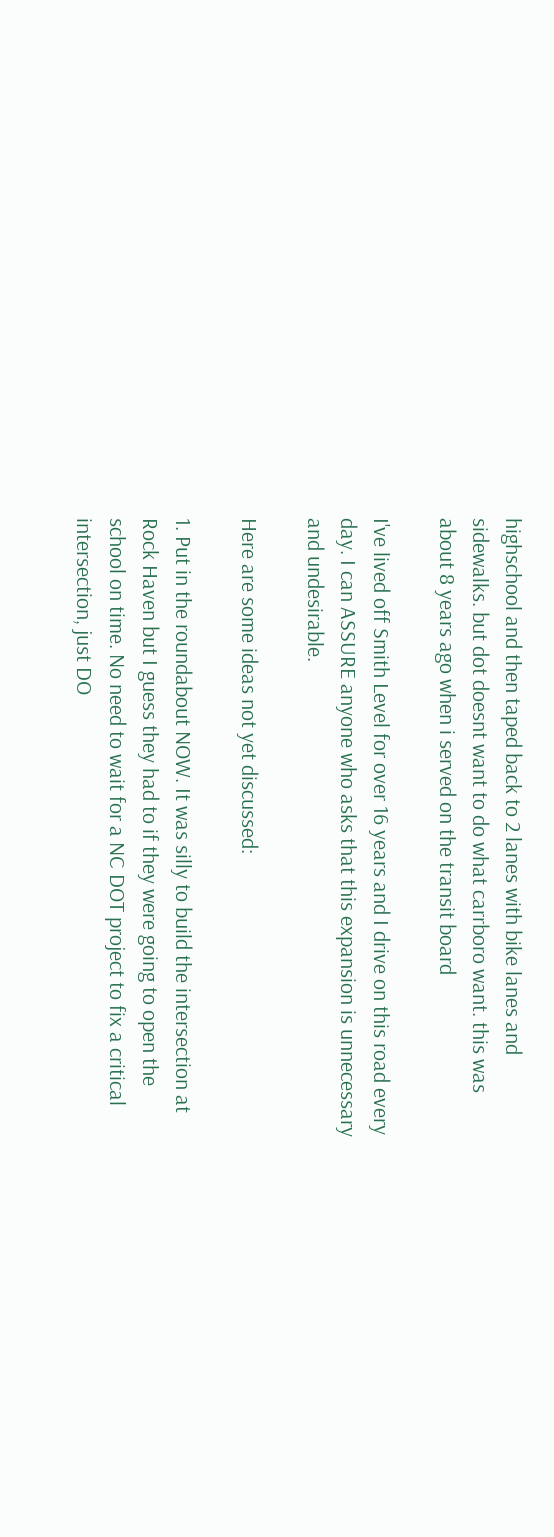highschool and then taped back to 2 lanes with bike lanes and sidewalks. but dot doesnt want to do what carrboro want. this was about 8 years ago when i served on the transit board

I've lived off Smith Level for over 16 years and I drive on this road every day. I can ASSURE anyone who asks that this expansion is unnecessary and undesirable.

Here are some ideas not yet discussed:

1. Put in the roundabout NOW. It was silly to build the intersection at Rock Haven but I guess they had to if they were going to open the school on time. No need to wait for a NC DOT project to fix a critical intersection, just DO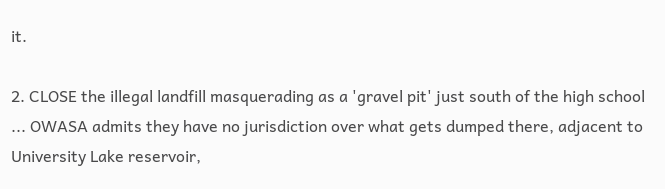it.

2. CLOSE the illegal landfill masquerading as a 'gravel pit' just south of the high school ... OWASA admits they have no jurisdiction over what gets dumped there, adjacent to University Lake reservoir,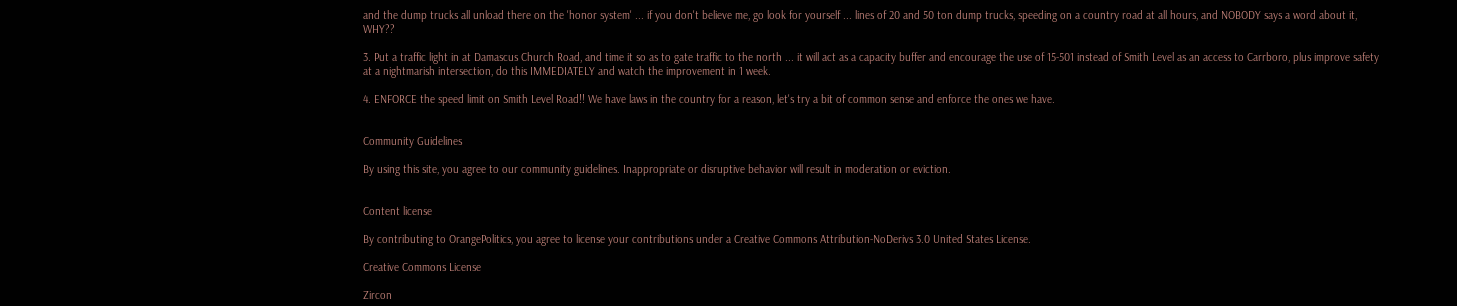and the dump trucks all unload there on the 'honor system' ... if you don't believe me, go look for yourself ... lines of 20 and 50 ton dump trucks, speeding on a country road at all hours, and NOBODY says a word about it, WHY??

3. Put a traffic light in at Damascus Church Road, and time it so as to gate traffic to the north ... it will act as a capacity buffer and encourage the use of 15-501 instead of Smith Level as an access to Carrboro, plus improve safety at a nightmarish intersection, do this IMMEDIATELY and watch the improvement in 1 week.

4. ENFORCE the speed limit on Smith Level Road!! We have laws in the country for a reason, let's try a bit of common sense and enforce the ones we have.


Community Guidelines

By using this site, you agree to our community guidelines. Inappropriate or disruptive behavior will result in moderation or eviction.


Content license

By contributing to OrangePolitics, you agree to license your contributions under a Creative Commons Attribution-NoDerivs 3.0 United States License.

Creative Commons License

Zircon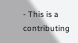- This is a contributing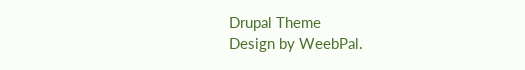Drupal Theme
Design by WeebPal.